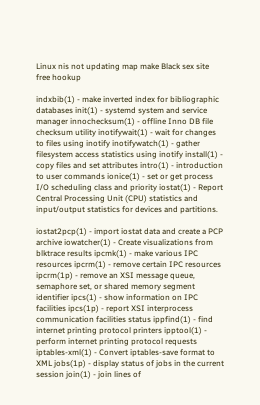Linux nis not updating map make Black sex site free hookup

indxbib(1) - make inverted index for bibliographic databases init(1) - systemd system and service manager innochecksum(1) - offline Inno DB file checksum utility inotifywait(1) - wait for changes to files using inotify inotifywatch(1) - gather filesystem access statistics using inotify install(1) - copy files and set attributes intro(1) - introduction to user commands ionice(1) - set or get process I/O scheduling class and priority iostat(1) - Report Central Processing Unit (CPU) statistics and input/output statistics for devices and partitions.

iostat2pcp(1) - import iostat data and create a PCP archive iowatcher(1) - Create visualizations from blktrace results ipcmk(1) - make various IPC resources ipcrm(1) - remove certain IPC resources ipcrm(1p) - remove an XSI message queue, semaphore set, or shared memory segment identifier ipcs(1) - show information on IPC facilities ipcs(1p) - report XSI interprocess communication facilities status ippfind(1) - find internet printing protocol printers ipptool(1) - perform internet printing protocol requests iptables-xml(1) - Convert iptables-save format to XML jobs(1p) - display status of jobs in the current session join(1) - join lines of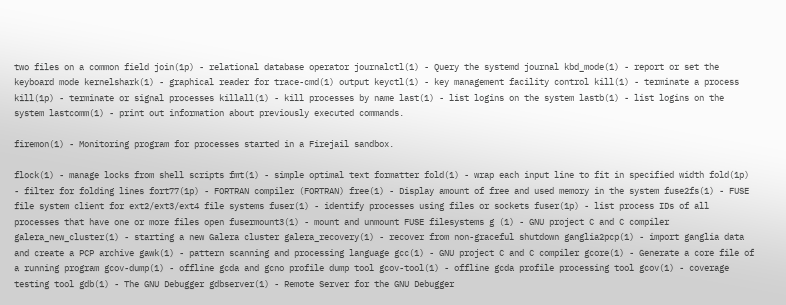two files on a common field join(1p) - relational database operator journalctl(1) - Query the systemd journal kbd_mode(1) - report or set the keyboard mode kernelshark(1) - graphical reader for trace-cmd(1) output keyctl(1) - key management facility control kill(1) - terminate a process kill(1p) - terminate or signal processes killall(1) - kill processes by name last(1) - list logins on the system lastb(1) - list logins on the system lastcomm(1) - print out information about previously executed commands.

firemon(1) - Monitoring program for processes started in a Firejail sandbox.

flock(1) - manage locks from shell scripts fmt(1) - simple optimal text formatter fold(1) - wrap each input line to fit in specified width fold(1p) - filter for folding lines fort77(1p) - FORTRAN compiler (FORTRAN) free(1) - Display amount of free and used memory in the system fuse2fs(1) - FUSE file system client for ext2/ext3/ext4 file systems fuser(1) - identify processes using files or sockets fuser(1p) - list process IDs of all processes that have one or more files open fusermount3(1) - mount and unmount FUSE filesystems g (1) - GNU project C and C compiler galera_new_cluster(1) - starting a new Galera cluster galera_recovery(1) - recover from non-graceful shutdown ganglia2pcp(1) - import ganglia data and create a PCP archive gawk(1) - pattern scanning and processing language gcc(1) - GNU project C and C compiler gcore(1) - Generate a core file of a running program gcov-dump(1) - offline gcda and gcno profile dump tool gcov-tool(1) - offline gcda profile processing tool gcov(1) - coverage testing tool gdb(1) - The GNU Debugger gdbserver(1) - Remote Server for the GNU Debugger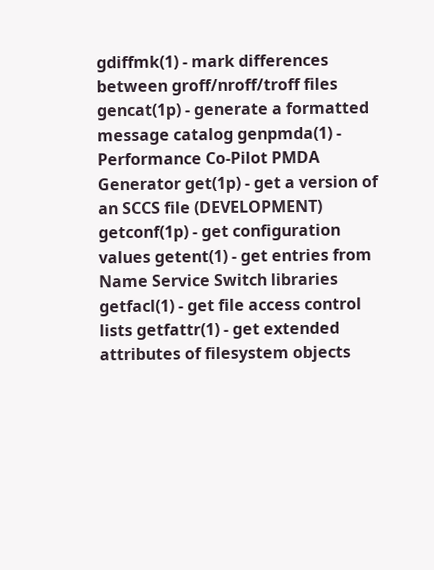gdiffmk(1) - mark differences between groff/nroff/troff files gencat(1p) - generate a formatted message catalog genpmda(1) - Performance Co-Pilot PMDA Generator get(1p) - get a version of an SCCS file (DEVELOPMENT) getconf(1p) - get configuration values getent(1) - get entries from Name Service Switch libraries getfacl(1) - get file access control lists getfattr(1) - get extended attributes of filesystem objects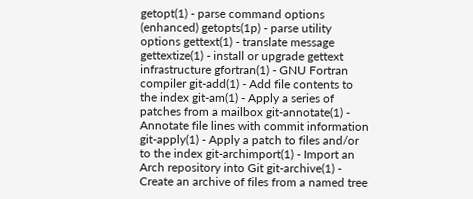getopt(1) - parse command options (enhanced) getopts(1p) - parse utility options gettext(1) - translate message gettextize(1) - install or upgrade gettext infrastructure gfortran(1) - GNU Fortran compiler git-add(1) - Add file contents to the index git-am(1) - Apply a series of patches from a mailbox git-annotate(1) - Annotate file lines with commit information git-apply(1) - Apply a patch to files and/or to the index git-archimport(1) - Import an Arch repository into Git git-archive(1) - Create an archive of files from a named tree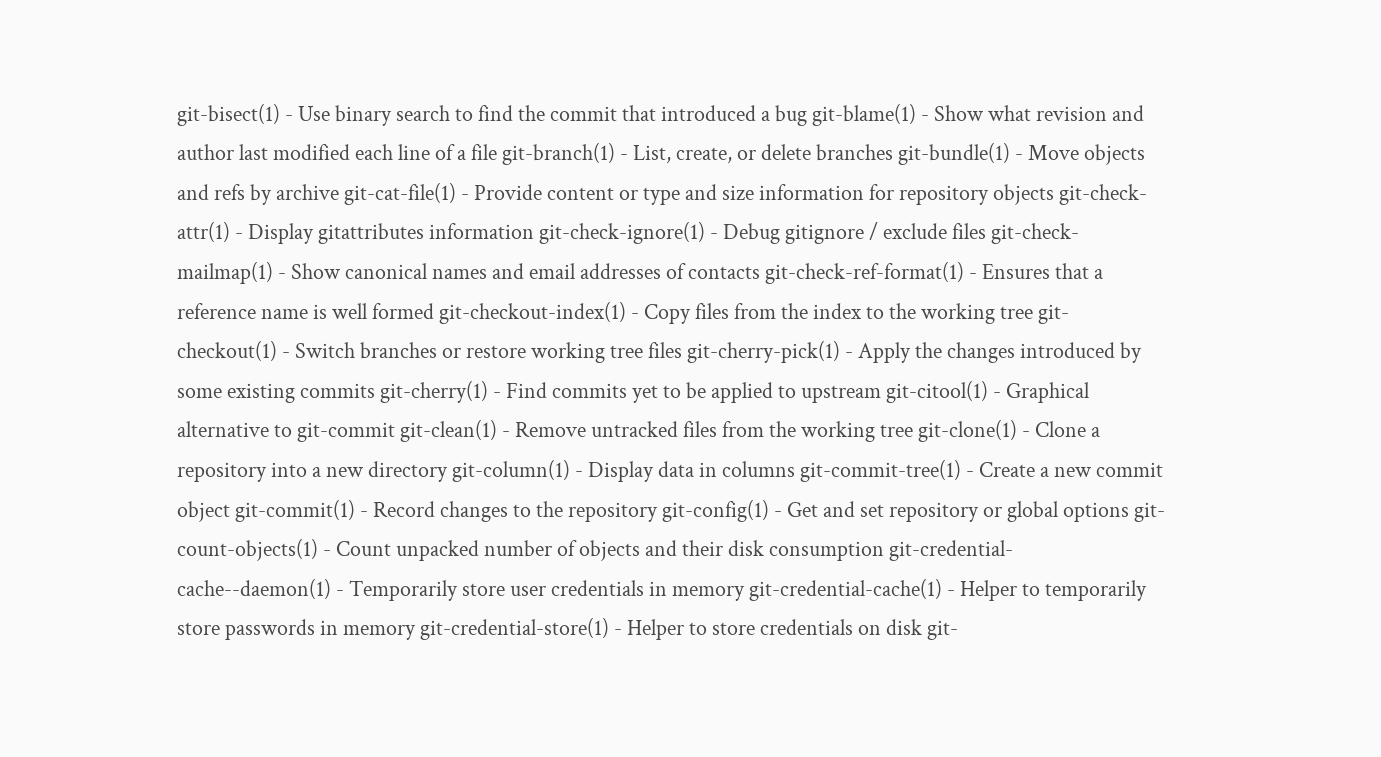git-bisect(1) - Use binary search to find the commit that introduced a bug git-blame(1) - Show what revision and author last modified each line of a file git-branch(1) - List, create, or delete branches git-bundle(1) - Move objects and refs by archive git-cat-file(1) - Provide content or type and size information for repository objects git-check-attr(1) - Display gitattributes information git-check-ignore(1) - Debug gitignore / exclude files git-check-mailmap(1) - Show canonical names and email addresses of contacts git-check-ref-format(1) - Ensures that a reference name is well formed git-checkout-index(1) - Copy files from the index to the working tree git-checkout(1) - Switch branches or restore working tree files git-cherry-pick(1) - Apply the changes introduced by some existing commits git-cherry(1) - Find commits yet to be applied to upstream git-citool(1) - Graphical alternative to git-commit git-clean(1) - Remove untracked files from the working tree git-clone(1) - Clone a repository into a new directory git-column(1) - Display data in columns git-commit-tree(1) - Create a new commit object git-commit(1) - Record changes to the repository git-config(1) - Get and set repository or global options git-count-objects(1) - Count unpacked number of objects and their disk consumption git-credential-cache--daemon(1) - Temporarily store user credentials in memory git-credential-cache(1) - Helper to temporarily store passwords in memory git-credential-store(1) - Helper to store credentials on disk git-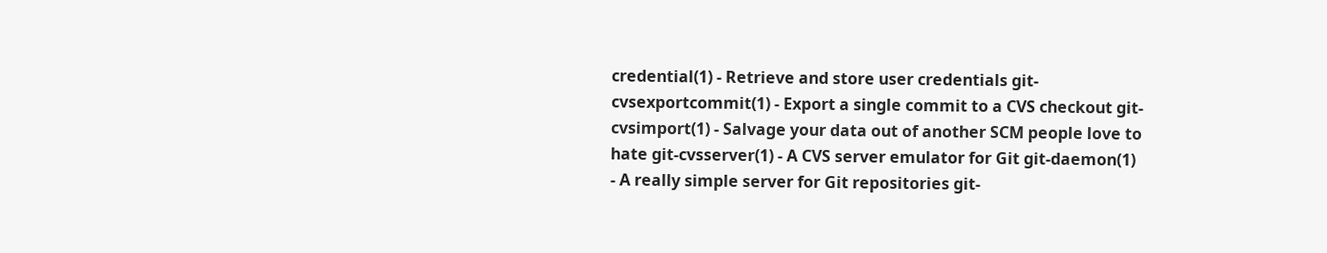credential(1) - Retrieve and store user credentials git-cvsexportcommit(1) - Export a single commit to a CVS checkout git-cvsimport(1) - Salvage your data out of another SCM people love to hate git-cvsserver(1) - A CVS server emulator for Git git-daemon(1) - A really simple server for Git repositories git-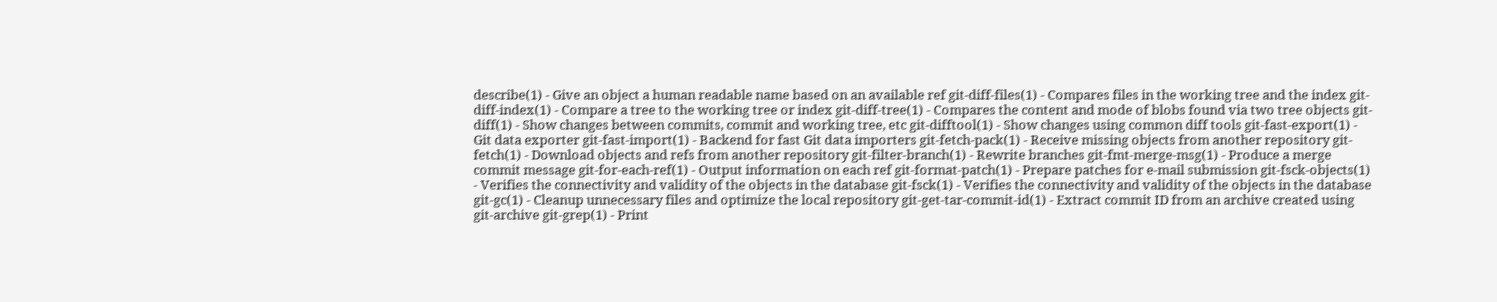describe(1) - Give an object a human readable name based on an available ref git-diff-files(1) - Compares files in the working tree and the index git-diff-index(1) - Compare a tree to the working tree or index git-diff-tree(1) - Compares the content and mode of blobs found via two tree objects git-diff(1) - Show changes between commits, commit and working tree, etc git-difftool(1) - Show changes using common diff tools git-fast-export(1) - Git data exporter git-fast-import(1) - Backend for fast Git data importers git-fetch-pack(1) - Receive missing objects from another repository git-fetch(1) - Download objects and refs from another repository git-filter-branch(1) - Rewrite branches git-fmt-merge-msg(1) - Produce a merge commit message git-for-each-ref(1) - Output information on each ref git-format-patch(1) - Prepare patches for e-mail submission git-fsck-objects(1) - Verifies the connectivity and validity of the objects in the database git-fsck(1) - Verifies the connectivity and validity of the objects in the database git-gc(1) - Cleanup unnecessary files and optimize the local repository git-get-tar-commit-id(1) - Extract commit ID from an archive created using git-archive git-grep(1) - Print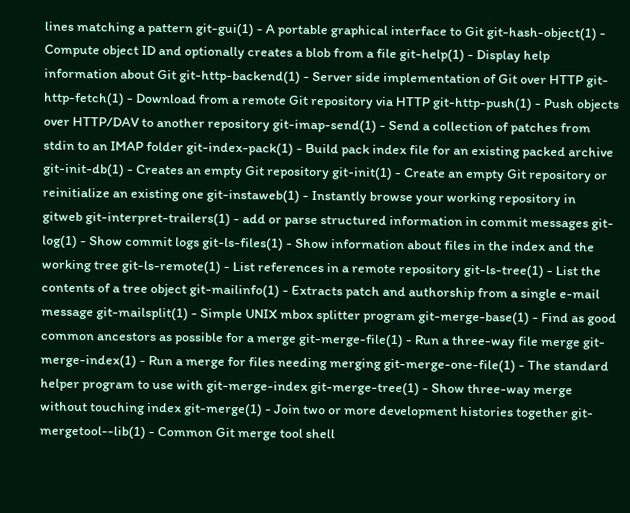lines matching a pattern git-gui(1) - A portable graphical interface to Git git-hash-object(1) - Compute object ID and optionally creates a blob from a file git-help(1) - Display help information about Git git-http-backend(1) - Server side implementation of Git over HTTP git-http-fetch(1) - Download from a remote Git repository via HTTP git-http-push(1) - Push objects over HTTP/DAV to another repository git-imap-send(1) - Send a collection of patches from stdin to an IMAP folder git-index-pack(1) - Build pack index file for an existing packed archive git-init-db(1) - Creates an empty Git repository git-init(1) - Create an empty Git repository or reinitialize an existing one git-instaweb(1) - Instantly browse your working repository in gitweb git-interpret-trailers(1) - add or parse structured information in commit messages git-log(1) - Show commit logs git-ls-files(1) - Show information about files in the index and the working tree git-ls-remote(1) - List references in a remote repository git-ls-tree(1) - List the contents of a tree object git-mailinfo(1) - Extracts patch and authorship from a single e-mail message git-mailsplit(1) - Simple UNIX mbox splitter program git-merge-base(1) - Find as good common ancestors as possible for a merge git-merge-file(1) - Run a three-way file merge git-merge-index(1) - Run a merge for files needing merging git-merge-one-file(1) - The standard helper program to use with git-merge-index git-merge-tree(1) - Show three-way merge without touching index git-merge(1) - Join two or more development histories together git-mergetool--lib(1) - Common Git merge tool shell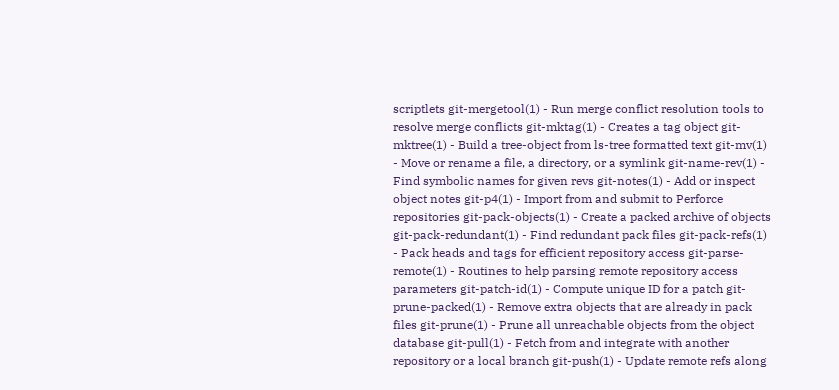scriptlets git-mergetool(1) - Run merge conflict resolution tools to resolve merge conflicts git-mktag(1) - Creates a tag object git-mktree(1) - Build a tree-object from ls-tree formatted text git-mv(1) - Move or rename a file, a directory, or a symlink git-name-rev(1) - Find symbolic names for given revs git-notes(1) - Add or inspect object notes git-p4(1) - Import from and submit to Perforce repositories git-pack-objects(1) - Create a packed archive of objects git-pack-redundant(1) - Find redundant pack files git-pack-refs(1) - Pack heads and tags for efficient repository access git-parse-remote(1) - Routines to help parsing remote repository access parameters git-patch-id(1) - Compute unique ID for a patch git-prune-packed(1) - Remove extra objects that are already in pack files git-prune(1) - Prune all unreachable objects from the object database git-pull(1) - Fetch from and integrate with another repository or a local branch git-push(1) - Update remote refs along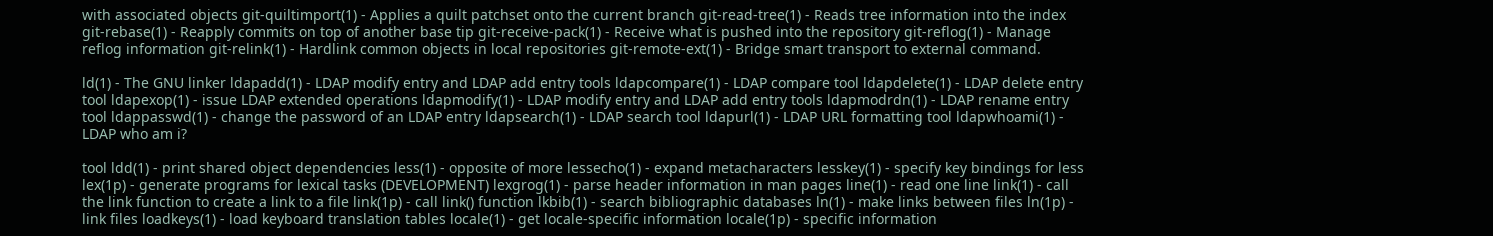with associated objects git-quiltimport(1) - Applies a quilt patchset onto the current branch git-read-tree(1) - Reads tree information into the index git-rebase(1) - Reapply commits on top of another base tip git-receive-pack(1) - Receive what is pushed into the repository git-reflog(1) - Manage reflog information git-relink(1) - Hardlink common objects in local repositories git-remote-ext(1) - Bridge smart transport to external command.

ld(1) - The GNU linker ldapadd(1) - LDAP modify entry and LDAP add entry tools ldapcompare(1) - LDAP compare tool ldapdelete(1) - LDAP delete entry tool ldapexop(1) - issue LDAP extended operations ldapmodify(1) - LDAP modify entry and LDAP add entry tools ldapmodrdn(1) - LDAP rename entry tool ldappasswd(1) - change the password of an LDAP entry ldapsearch(1) - LDAP search tool ldapurl(1) - LDAP URL formatting tool ldapwhoami(1) - LDAP who am i?

tool ldd(1) - print shared object dependencies less(1) - opposite of more lessecho(1) - expand metacharacters lesskey(1) - specify key bindings for less lex(1p) - generate programs for lexical tasks (DEVELOPMENT) lexgrog(1) - parse header information in man pages line(1) - read one line link(1) - call the link function to create a link to a file link(1p) - call link() function lkbib(1) - search bibliographic databases ln(1) - make links between files ln(1p) - link files loadkeys(1) - load keyboard translation tables locale(1) - get locale-specific information locale(1p) - specific information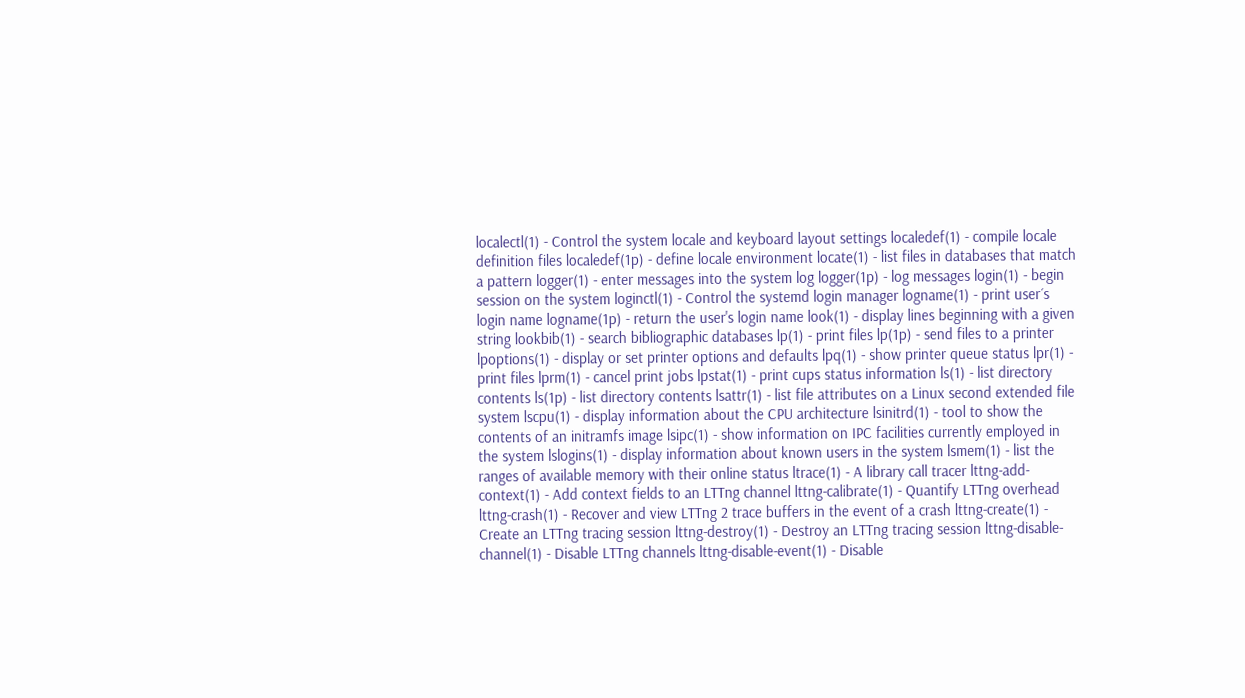localectl(1) - Control the system locale and keyboard layout settings localedef(1) - compile locale definition files localedef(1p) - define locale environment locate(1) - list files in databases that match a pattern logger(1) - enter messages into the system log logger(1p) - log messages login(1) - begin session on the system loginctl(1) - Control the systemd login manager logname(1) - print user´s login name logname(1p) - return the user's login name look(1) - display lines beginning with a given string lookbib(1) - search bibliographic databases lp(1) - print files lp(1p) - send files to a printer lpoptions(1) - display or set printer options and defaults lpq(1) - show printer queue status lpr(1) - print files lprm(1) - cancel print jobs lpstat(1) - print cups status information ls(1) - list directory contents ls(1p) - list directory contents lsattr(1) - list file attributes on a Linux second extended file system lscpu(1) - display information about the CPU architecture lsinitrd(1) - tool to show the contents of an initramfs image lsipc(1) - show information on IPC facilities currently employed in the system lslogins(1) - display information about known users in the system lsmem(1) - list the ranges of available memory with their online status ltrace(1) - A library call tracer lttng-add-context(1) - Add context fields to an LTTng channel lttng-calibrate(1) - Quantify LTTng overhead lttng-crash(1) - Recover and view LTTng 2 trace buffers in the event of a crash lttng-create(1) - Create an LTTng tracing session lttng-destroy(1) - Destroy an LTTng tracing session lttng-disable-channel(1) - Disable LTTng channels lttng-disable-event(1) - Disable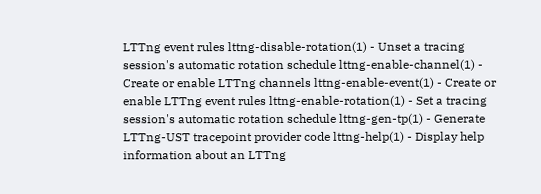LTTng event rules lttng-disable-rotation(1) - Unset a tracing session's automatic rotation schedule lttng-enable-channel(1) - Create or enable LTTng channels lttng-enable-event(1) - Create or enable LTTng event rules lttng-enable-rotation(1) - Set a tracing session's automatic rotation schedule lttng-gen-tp(1) - Generate LTTng-UST tracepoint provider code lttng-help(1) - Display help information about an LTTng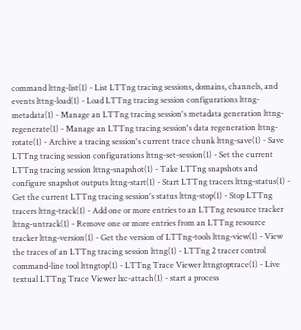command lttng-list(1) - List LTTng tracing sessions, domains, channels, and events lttng-load(1) - Load LTTng tracing session configurations lttng-metadata(1) - Manage an LTTng tracing session's metadata generation lttng-regenerate(1) - Manage an LTTng tracing session's data regeneration lttng-rotate(1) - Archive a tracing session's current trace chunk lttng-save(1) - Save LTTng tracing session configurations lttng-set-session(1) - Set the current LTTng tracing session lttng-snapshot(1) - Take LTTng snapshots and configure snapshot outputs lttng-start(1) - Start LTTng tracers lttng-status(1) - Get the current LTTng tracing session's status lttng-stop(1) - Stop LTTng tracers lttng-track(1) - Add one or more entries to an LTTng resource tracker lttng-untrack(1) - Remove one or more entries from an LTTng resource tracker lttng-version(1) - Get the version of LTTng-tools lttng-view(1) - View the traces of an LTTng tracing session lttng(1) - LTTng 2 tracer control command-line tool lttngtop(1) - LTTng Trace Viewer lttngtoptrace(1) - Live textual LTTng Trace Viewer lxc-attach(1) - start a process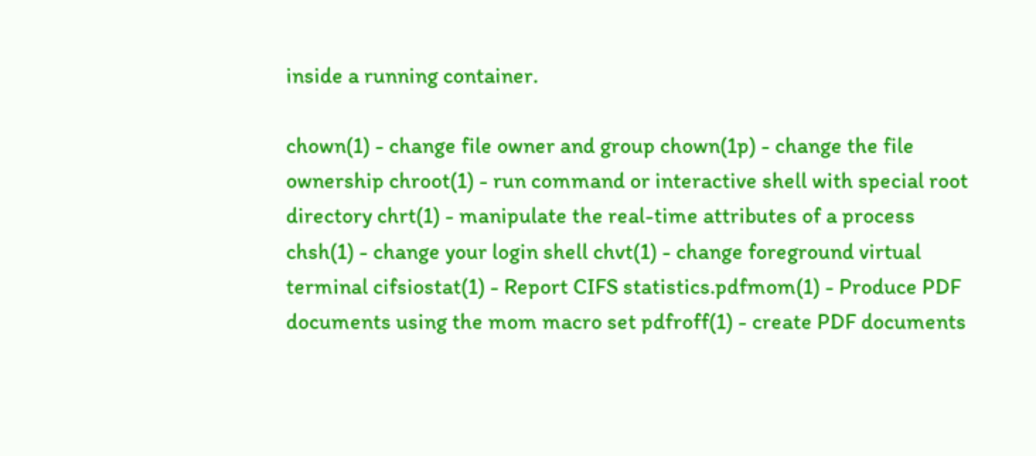inside a running container.

chown(1) - change file owner and group chown(1p) - change the file ownership chroot(1) - run command or interactive shell with special root directory chrt(1) - manipulate the real-time attributes of a process chsh(1) - change your login shell chvt(1) - change foreground virtual terminal cifsiostat(1) - Report CIFS statistics.pdfmom(1) - Produce PDF documents using the mom macro set pdfroff(1) - create PDF documents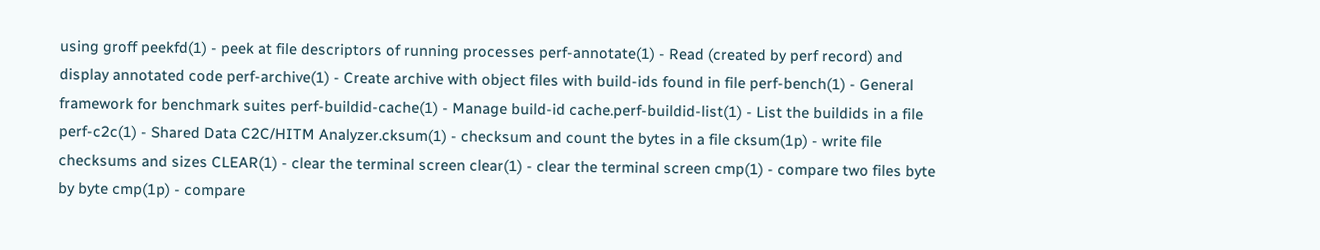using groff peekfd(1) - peek at file descriptors of running processes perf-annotate(1) - Read (created by perf record) and display annotated code perf-archive(1) - Create archive with object files with build-ids found in file perf-bench(1) - General framework for benchmark suites perf-buildid-cache(1) - Manage build-id cache.perf-buildid-list(1) - List the buildids in a file perf-c2c(1) - Shared Data C2C/HITM Analyzer.cksum(1) - checksum and count the bytes in a file cksum(1p) - write file checksums and sizes CLEAR(1) - clear the terminal screen clear(1) - clear the terminal screen cmp(1) - compare two files byte by byte cmp(1p) - compare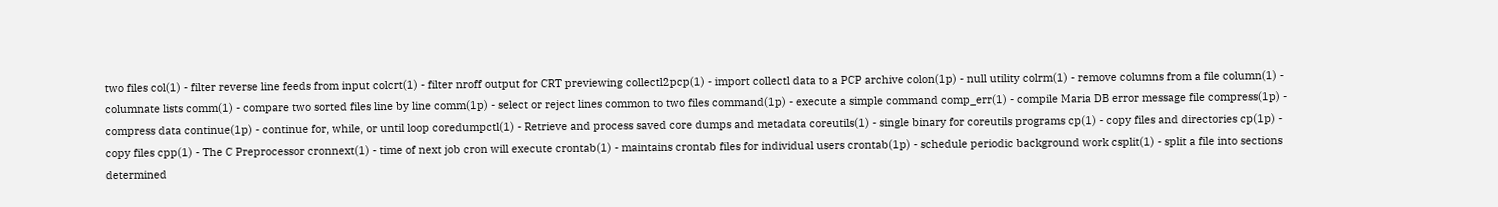two files col(1) - filter reverse line feeds from input colcrt(1) - filter nroff output for CRT previewing collectl2pcp(1) - import collectl data to a PCP archive colon(1p) - null utility colrm(1) - remove columns from a file column(1) - columnate lists comm(1) - compare two sorted files line by line comm(1p) - select or reject lines common to two files command(1p) - execute a simple command comp_err(1) - compile Maria DB error message file compress(1p) - compress data continue(1p) - continue for, while, or until loop coredumpctl(1) - Retrieve and process saved core dumps and metadata coreutils(1) - single binary for coreutils programs cp(1) - copy files and directories cp(1p) - copy files cpp(1) - The C Preprocessor cronnext(1) - time of next job cron will execute crontab(1) - maintains crontab files for individual users crontab(1p) - schedule periodic background work csplit(1) - split a file into sections determined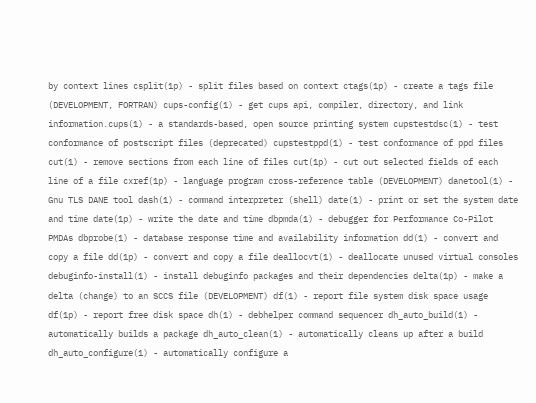by context lines csplit(1p) - split files based on context ctags(1p) - create a tags file (DEVELOPMENT, FORTRAN) cups-config(1) - get cups api, compiler, directory, and link information.cups(1) - a standards-based, open source printing system cupstestdsc(1) - test conformance of postscript files (deprecated) cupstestppd(1) - test conformance of ppd files cut(1) - remove sections from each line of files cut(1p) - cut out selected fields of each line of a file cxref(1p) - language program cross-reference table (DEVELOPMENT) danetool(1) - Gnu TLS DANE tool dash(1) - command interpreter (shell) date(1) - print or set the system date and time date(1p) - write the date and time dbpmda(1) - debugger for Performance Co-Pilot PMDAs dbprobe(1) - database response time and availability information dd(1) - convert and copy a file dd(1p) - convert and copy a file deallocvt(1) - deallocate unused virtual consoles debuginfo-install(1) - install debuginfo packages and their dependencies delta(1p) - make a delta (change) to an SCCS file (DEVELOPMENT) df(1) - report file system disk space usage df(1p) - report free disk space dh(1) - debhelper command sequencer dh_auto_build(1) - automatically builds a package dh_auto_clean(1) - automatically cleans up after a build dh_auto_configure(1) - automatically configure a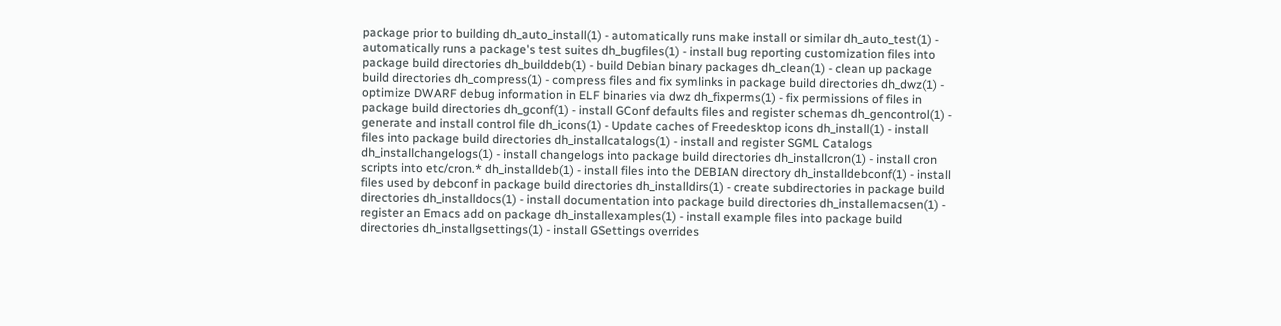package prior to building dh_auto_install(1) - automatically runs make install or similar dh_auto_test(1) - automatically runs a package's test suites dh_bugfiles(1) - install bug reporting customization files into package build directories dh_builddeb(1) - build Debian binary packages dh_clean(1) - clean up package build directories dh_compress(1) - compress files and fix symlinks in package build directories dh_dwz(1) - optimize DWARF debug information in ELF binaries via dwz dh_fixperms(1) - fix permissions of files in package build directories dh_gconf(1) - install GConf defaults files and register schemas dh_gencontrol(1) - generate and install control file dh_icons(1) - Update caches of Freedesktop icons dh_install(1) - install files into package build directories dh_installcatalogs(1) - install and register SGML Catalogs dh_installchangelogs(1) - install changelogs into package build directories dh_installcron(1) - install cron scripts into etc/cron.* dh_installdeb(1) - install files into the DEBIAN directory dh_installdebconf(1) - install files used by debconf in package build directories dh_installdirs(1) - create subdirectories in package build directories dh_installdocs(1) - install documentation into package build directories dh_installemacsen(1) - register an Emacs add on package dh_installexamples(1) - install example files into package build directories dh_installgsettings(1) - install GSettings overrides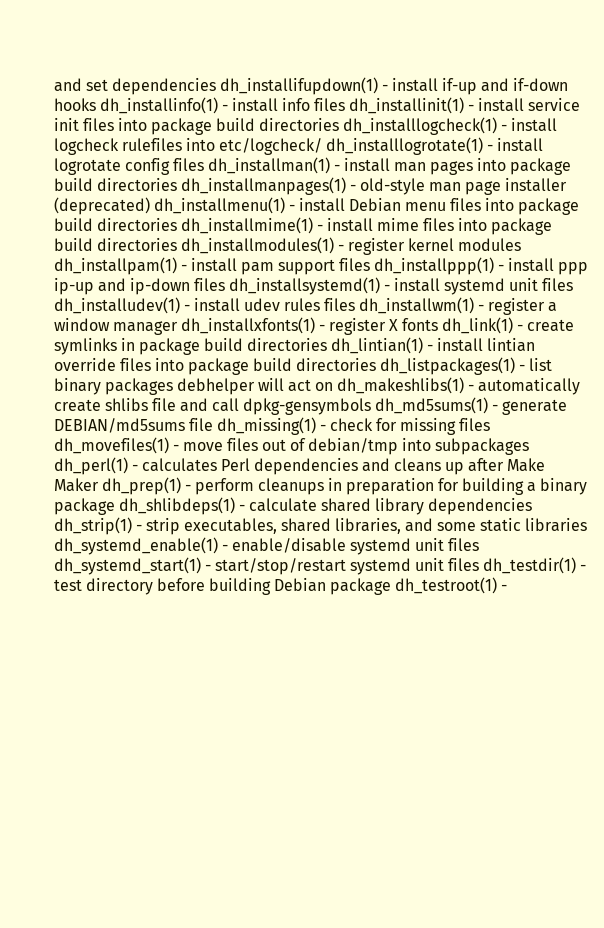and set dependencies dh_installifupdown(1) - install if-up and if-down hooks dh_installinfo(1) - install info files dh_installinit(1) - install service init files into package build directories dh_installlogcheck(1) - install logcheck rulefiles into etc/logcheck/ dh_installlogrotate(1) - install logrotate config files dh_installman(1) - install man pages into package build directories dh_installmanpages(1) - old-style man page installer (deprecated) dh_installmenu(1) - install Debian menu files into package build directories dh_installmime(1) - install mime files into package build directories dh_installmodules(1) - register kernel modules dh_installpam(1) - install pam support files dh_installppp(1) - install ppp ip-up and ip-down files dh_installsystemd(1) - install systemd unit files dh_installudev(1) - install udev rules files dh_installwm(1) - register a window manager dh_installxfonts(1) - register X fonts dh_link(1) - create symlinks in package build directories dh_lintian(1) - install lintian override files into package build directories dh_listpackages(1) - list binary packages debhelper will act on dh_makeshlibs(1) - automatically create shlibs file and call dpkg-gensymbols dh_md5sums(1) - generate DEBIAN/md5sums file dh_missing(1) - check for missing files dh_movefiles(1) - move files out of debian/tmp into subpackages dh_perl(1) - calculates Perl dependencies and cleans up after Make Maker dh_prep(1) - perform cleanups in preparation for building a binary package dh_shlibdeps(1) - calculate shared library dependencies dh_strip(1) - strip executables, shared libraries, and some static libraries dh_systemd_enable(1) - enable/disable systemd unit files dh_systemd_start(1) - start/stop/restart systemd unit files dh_testdir(1) - test directory before building Debian package dh_testroot(1) -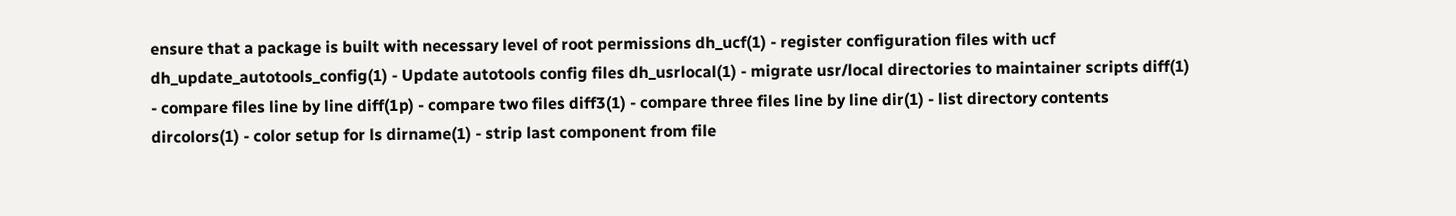ensure that a package is built with necessary level of root permissions dh_ucf(1) - register configuration files with ucf dh_update_autotools_config(1) - Update autotools config files dh_usrlocal(1) - migrate usr/local directories to maintainer scripts diff(1) - compare files line by line diff(1p) - compare two files diff3(1) - compare three files line by line dir(1) - list directory contents dircolors(1) - color setup for ls dirname(1) - strip last component from file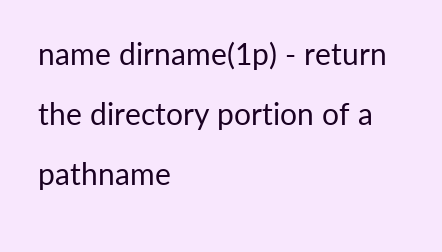name dirname(1p) - return the directory portion of a pathname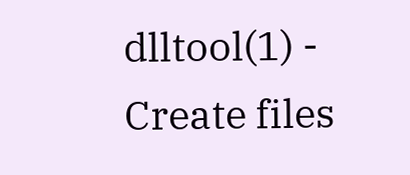dlltool(1) - Create files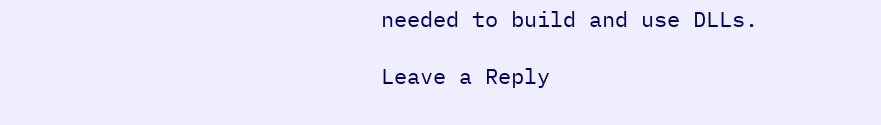needed to build and use DLLs.

Leave a Reply